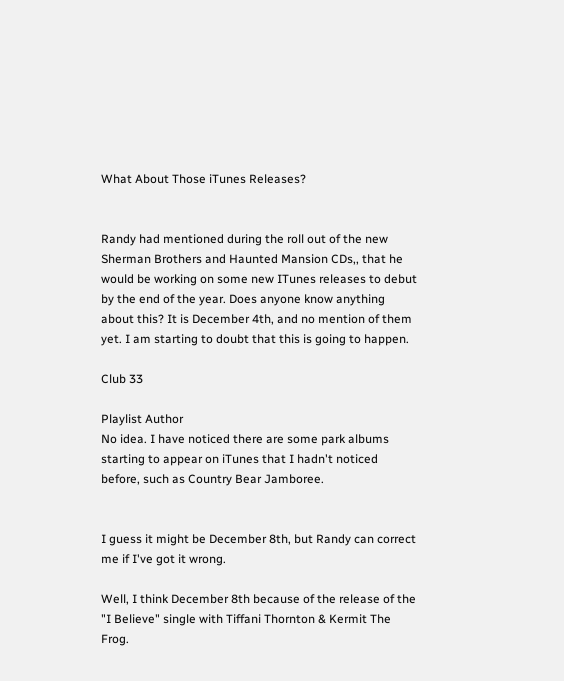What About Those iTunes Releases?


Randy had mentioned during the roll out of the new Sherman Brothers and Haunted Mansion CDs,, that he would be working on some new ITunes releases to debut by the end of the year. Does anyone know anything about this? It is December 4th, and no mention of them yet. I am starting to doubt that this is going to happen.

Club 33

Playlist Author
No idea. I have noticed there are some park albums starting to appear on iTunes that I hadn't noticed before, such as Country Bear Jamboree.


I guess it might be December 8th, but Randy can correct me if I've got it wrong.

Well, I think December 8th because of the release of the "I Believe" single with Tiffani Thornton & Kermit The Frog.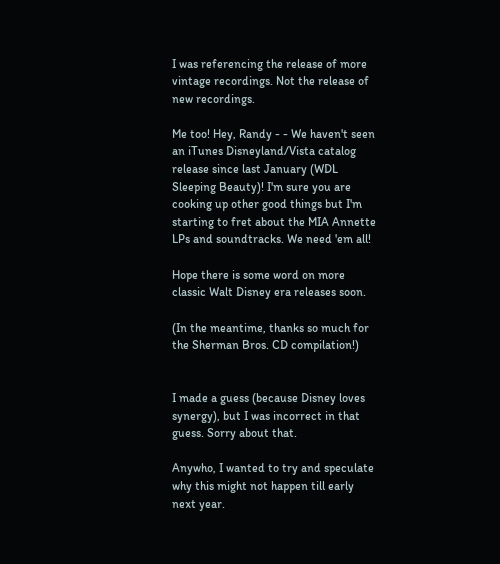I was referencing the release of more vintage recordings. Not the release of new recordings.

Me too! Hey, Randy - - We haven't seen an iTunes Disneyland/Vista catalog release since last January (WDL Sleeping Beauty)! I'm sure you are cooking up other good things but I'm starting to fret about the MIA Annette LPs and soundtracks. We need 'em all!

Hope there is some word on more classic Walt Disney era releases soon.

(In the meantime, thanks so much for the Sherman Bros. CD compilation!)


I made a guess (because Disney loves synergy), but I was incorrect in that guess. Sorry about that.

Anywho, I wanted to try and speculate why this might not happen till early next year.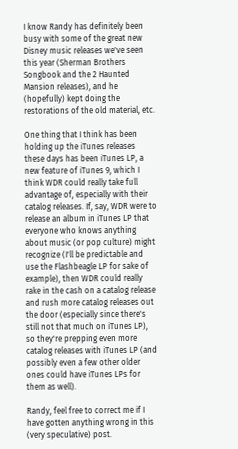I know Randy has definitely been busy with some of the great new Disney music releases we've seen this year (Sherman Brothers Songbook and the 2 Haunted Mansion releases), and he (hopefully) kept doing the restorations of the old material, etc.

One thing that I think has been holding up the iTunes releases these days has been iTunes LP, a new feature of iTunes 9, which I think WDR could really take full advantage of, especially with their catalog releases. If, say, WDR were to release an album in iTunes LP that everyone who knows anything about music (or pop culture) might recognize (I'll be predictable and use the Flashbeagle LP for sake of example), then WDR could really rake in the cash on a catalog release and rush more catalog releases out the door (especially since there's still not that much on iTunes LP), so they're prepping even more catalog releases with iTunes LP (and possibly even a few other older ones could have iTunes LPs for them as well).

Randy, feel free to correct me if I have gotten anything wrong in this (very speculative) post.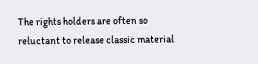The rights holders are often so reluctant to release classic material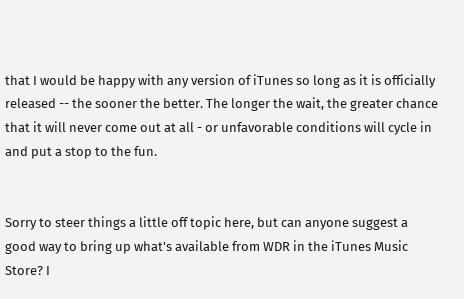that I would be happy with any version of iTunes so long as it is officially released -- the sooner the better. The longer the wait, the greater chance that it will never come out at all - or unfavorable conditions will cycle in and put a stop to the fun.


Sorry to steer things a little off topic here, but can anyone suggest a good way to bring up what's available from WDR in the iTunes Music Store? I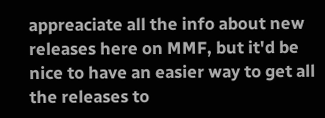appreaciate all the info about new releases here on MMF, but it'd be nice to have an easier way to get all the releases to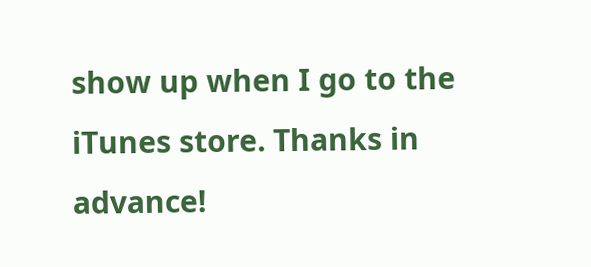show up when I go to the iTunes store. Thanks in advance!